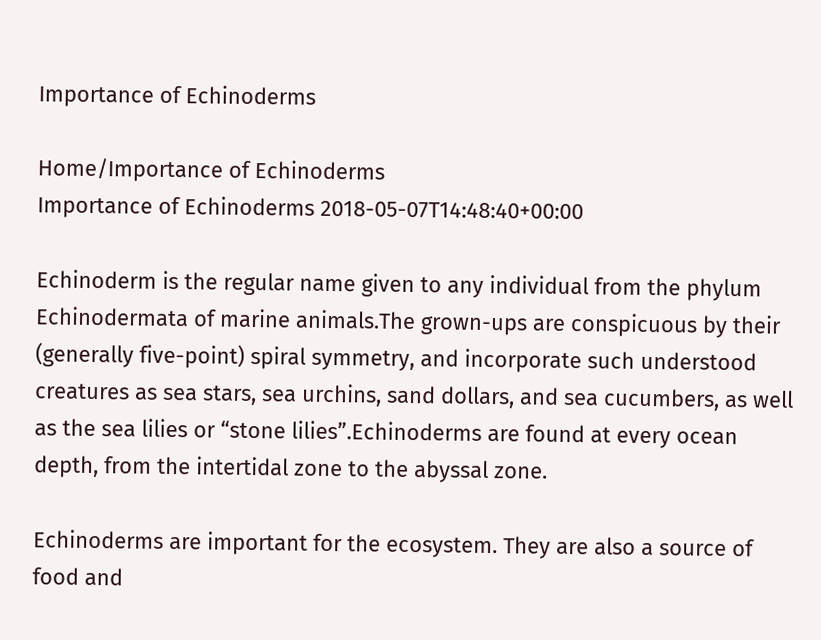Importance of Echinoderms

Home/Importance of Echinoderms
Importance of Echinoderms 2018-05-07T14:48:40+00:00

Echinoderm is the regular name given to any individual from the phylum Echinodermata of marine animals.The grown-ups are conspicuous by their (generally five-point) spiral symmetry, and incorporate such understood creatures as sea stars, sea urchins, sand dollars, and sea cucumbers, as well as the sea lilies or “stone lilies”.Echinoderms are found at every ocean depth, from the intertidal zone to the abyssal zone.

Echinoderms are important for the ecosystem. They are also a source of food and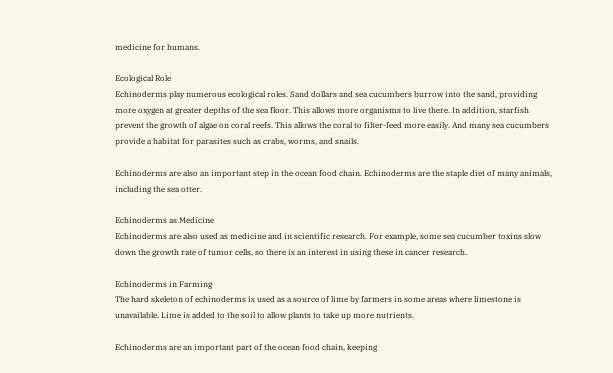medicine for humans.

Ecological Role
Echinoderms play numerous ecological roles. Sand dollars and sea cucumbers burrow into the sand, providing more oxygen at greater depths of the sea floor. This allows more organisms to live there. In addition, starfish prevent the growth of algae on coral reefs. This allows the coral to filter-feed more easily. And many sea cucumbers provide a habitat for parasites such as crabs, worms, and snails.

Echinoderms are also an important step in the ocean food chain. Echinoderms are the staple diet of many animals, including the sea otter.

Echinoderms as Medicine
Echinoderms are also used as medicine and in scientific research. For example, some sea cucumber toxins slow down the growth rate of tumor cells, so there is an interest in using these in cancer research.

Echinoderms in Farming
The hard skeleton of echinoderms is used as a source of lime by farmers in some areas where limestone is unavailable. Lime is added to the soil to allow plants to take up more nutrients.

Echinoderms are an important part of the ocean food chain, keeping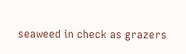seaweed in check as grazers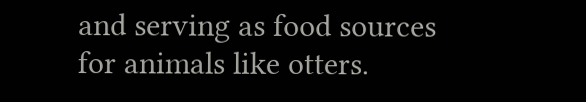and serving as food sources for animals like otters.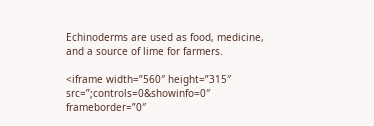Echinoderms are used as food, medicine, and a source of lime for farmers.

<iframe width=”560″ height=”315″ src=”;controls=0&showinfo=0″ frameborder=”0″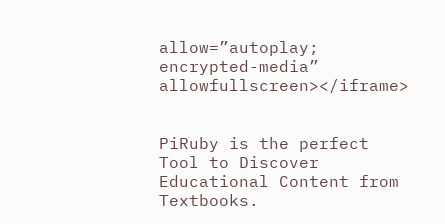allow=”autoplay; encrypted-media” allowfullscreen></iframe>


PiRuby is the perfect Tool to Discover Educational Content from Textbooks.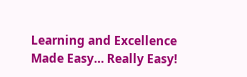Learning and Excellence Made Easy… Really Easy!